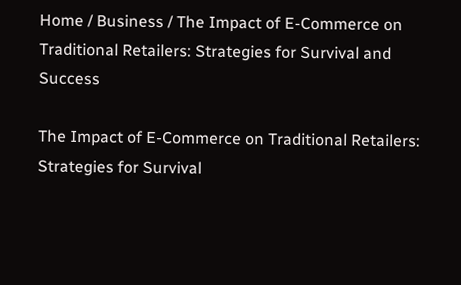Home / Business / The Impact of E-Commerce on Traditional Retailers: Strategies for Survival and Success

The Impact of E-Commerce on Traditional Retailers: Strategies for Survival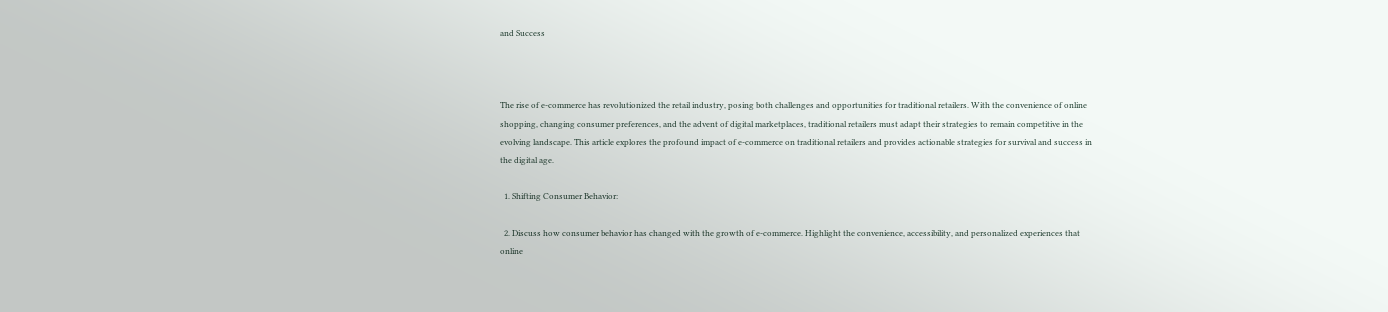and Success



The rise of e-commerce has revolutionized the retail industry, posing both challenges and opportunities for traditional retailers. With the convenience of online shopping, changing consumer preferences, and the advent of digital marketplaces, traditional retailers must adapt their strategies to remain competitive in the evolving landscape. This article explores the profound impact of e-commerce on traditional retailers and provides actionable strategies for survival and success in the digital age.

  1. Shifting Consumer Behavior:

  2. Discuss how consumer behavior has changed with the growth of e-commerce. Highlight the convenience, accessibility, and personalized experiences that online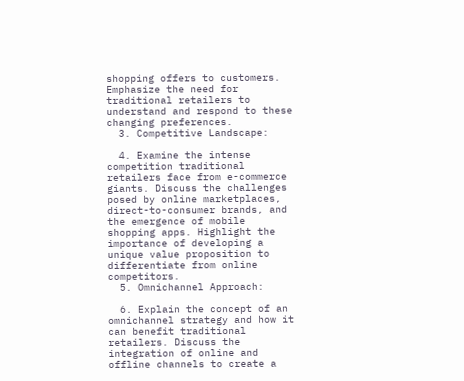shopping offers to customers. Emphasize the need for traditional retailers to understand and respond to these changing preferences.
  3. Competitive Landscape:

  4. Examine the intense competition traditional retailers face from e-commerce giants. Discuss the challenges posed by online marketplaces, direct-to-consumer brands, and the emergence of mobile shopping apps. Highlight the importance of developing a unique value proposition to differentiate from online competitors.
  5. Omnichannel Approach:

  6. Explain the concept of an omnichannel strategy and how it can benefit traditional retailers. Discuss the integration of online and offline channels to create a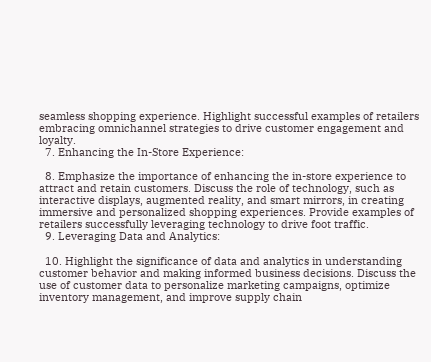seamless shopping experience. Highlight successful examples of retailers embracing omnichannel strategies to drive customer engagement and loyalty.
  7. Enhancing the In-Store Experience:

  8. Emphasize the importance of enhancing the in-store experience to attract and retain customers. Discuss the role of technology, such as interactive displays, augmented reality, and smart mirrors, in creating immersive and personalized shopping experiences. Provide examples of retailers successfully leveraging technology to drive foot traffic.
  9. Leveraging Data and Analytics:

  10. Highlight the significance of data and analytics in understanding customer behavior and making informed business decisions. Discuss the use of customer data to personalize marketing campaigns, optimize inventory management, and improve supply chain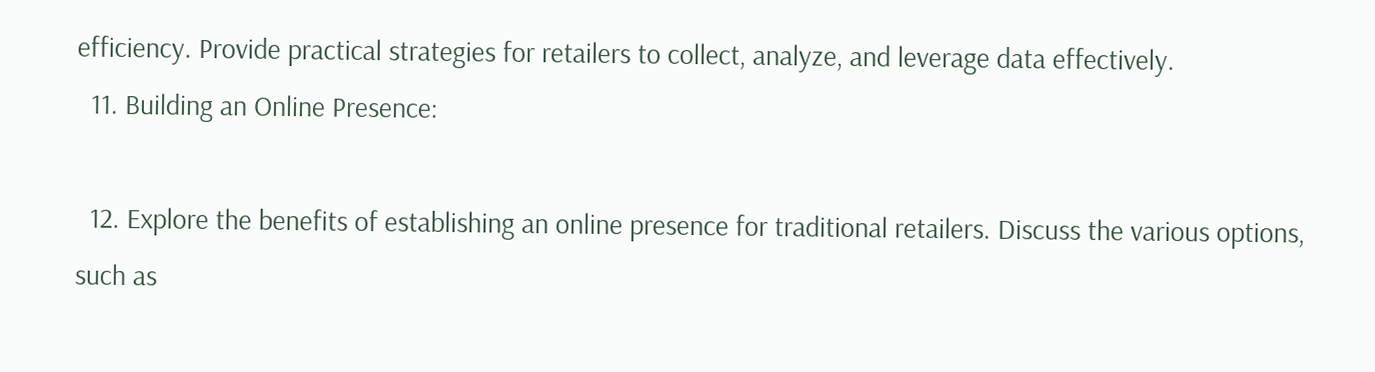efficiency. Provide practical strategies for retailers to collect, analyze, and leverage data effectively.
  11. Building an Online Presence:

  12. Explore the benefits of establishing an online presence for traditional retailers. Discuss the various options, such as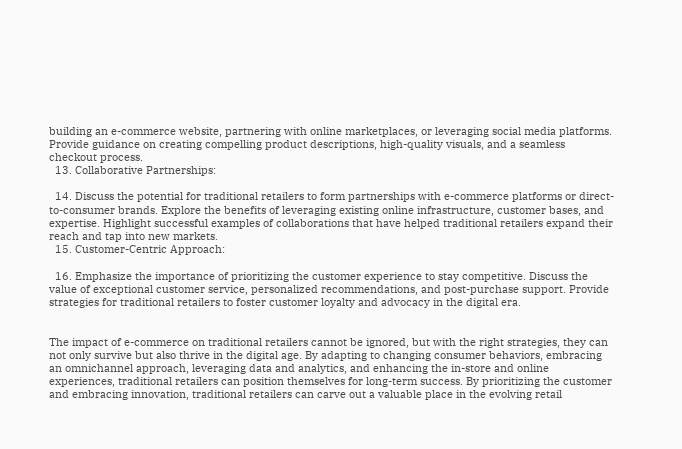building an e-commerce website, partnering with online marketplaces, or leveraging social media platforms. Provide guidance on creating compelling product descriptions, high-quality visuals, and a seamless checkout process.
  13. Collaborative Partnerships:

  14. Discuss the potential for traditional retailers to form partnerships with e-commerce platforms or direct-to-consumer brands. Explore the benefits of leveraging existing online infrastructure, customer bases, and expertise. Highlight successful examples of collaborations that have helped traditional retailers expand their reach and tap into new markets.
  15. Customer-Centric Approach:

  16. Emphasize the importance of prioritizing the customer experience to stay competitive. Discuss the value of exceptional customer service, personalized recommendations, and post-purchase support. Provide strategies for traditional retailers to foster customer loyalty and advocacy in the digital era.


The impact of e-commerce on traditional retailers cannot be ignored, but with the right strategies, they can not only survive but also thrive in the digital age. By adapting to changing consumer behaviors, embracing an omnichannel approach, leveraging data and analytics, and enhancing the in-store and online experiences, traditional retailers can position themselves for long-term success. By prioritizing the customer and embracing innovation, traditional retailers can carve out a valuable place in the evolving retail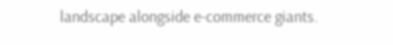landscape alongside e-commerce giants.